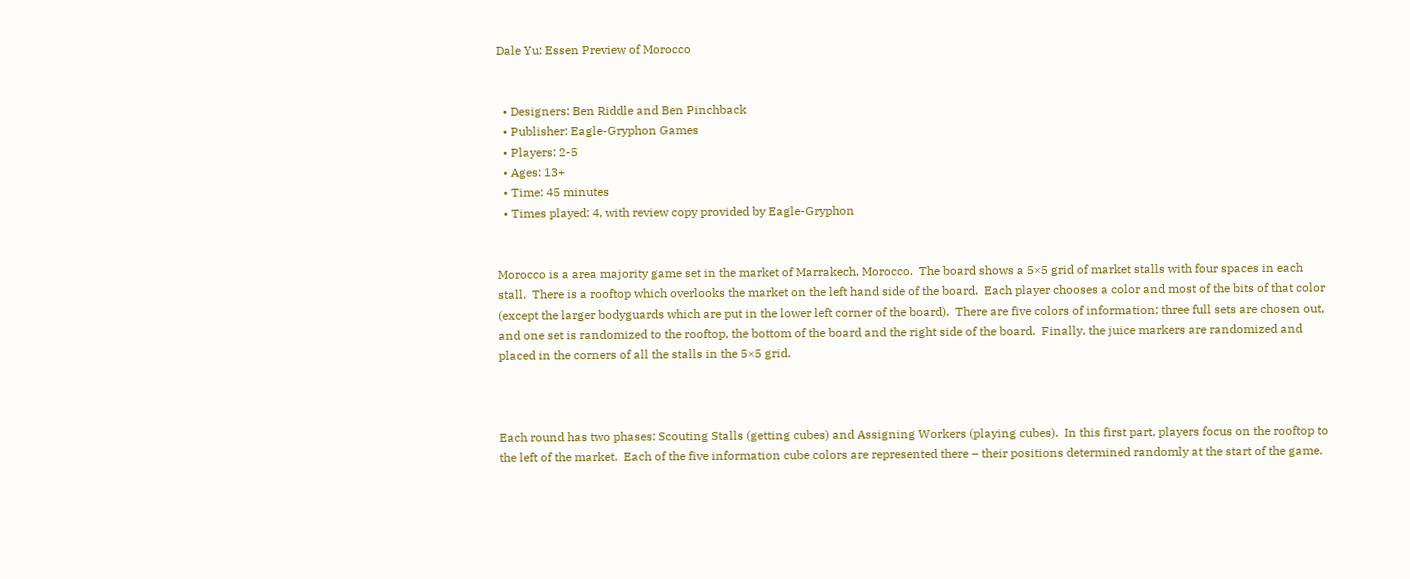Dale Yu: Essen Preview of Morocco


  • Designers: Ben Riddle and Ben Pinchback
  • Publisher: Eagle-Gryphon Games
  • Players: 2-5
  • Ages: 13+
  • Time: 45 minutes
  • Times played: 4, with review copy provided by Eagle-Gryphon


Morocco is a area majority game set in the market of Marrakech, Morocco.  The board shows a 5×5 grid of market stalls with four spaces in each stall.  There is a rooftop which overlooks the market on the left hand side of the board.  Each player chooses a color and most of the bits of that color (except the larger bodyguards which are put in the lower left corner of the board).  There are five colors of information; three full sets are chosen out, and one set is randomized to the rooftop, the bottom of the board and the right side of the board.  Finally, the juice markers are randomized and placed in the corners of all the stalls in the 5×5 grid.



Each round has two phases: Scouting Stalls (getting cubes) and Assigning Workers (playing cubes).  In this first part, players focus on the rooftop to the left of the market.  Each of the five information cube colors are represented there – their positions determined randomly at the start of the game.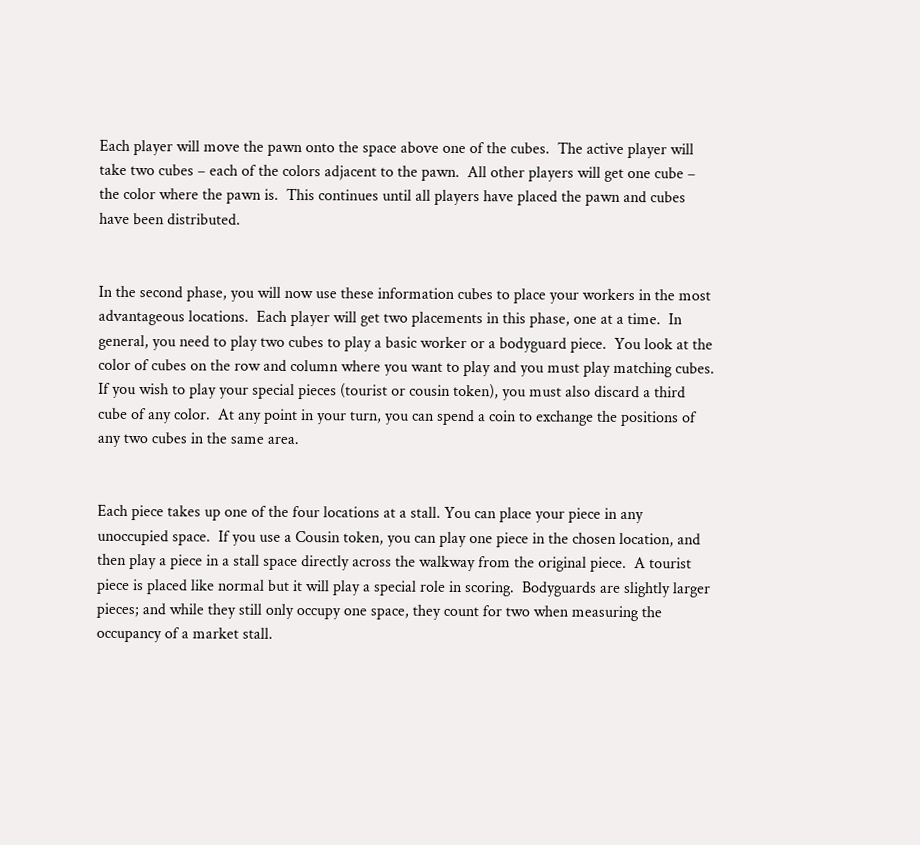Each player will move the pawn onto the space above one of the cubes.  The active player will take two cubes – each of the colors adjacent to the pawn.  All other players will get one cube – the color where the pawn is.  This continues until all players have placed the pawn and cubes have been distributed.


In the second phase, you will now use these information cubes to place your workers in the most advantageous locations.  Each player will get two placements in this phase, one at a time.  In general, you need to play two cubes to play a basic worker or a bodyguard piece.  You look at the color of cubes on the row and column where you want to play and you must play matching cubes.  If you wish to play your special pieces (tourist or cousin token), you must also discard a third cube of any color.  At any point in your turn, you can spend a coin to exchange the positions of any two cubes in the same area.


Each piece takes up one of the four locations at a stall. You can place your piece in any unoccupied space.  If you use a Cousin token, you can play one piece in the chosen location, and then play a piece in a stall space directly across the walkway from the original piece.  A tourist piece is placed like normal but it will play a special role in scoring.  Bodyguards are slightly larger pieces; and while they still only occupy one space, they count for two when measuring the occupancy of a market stall.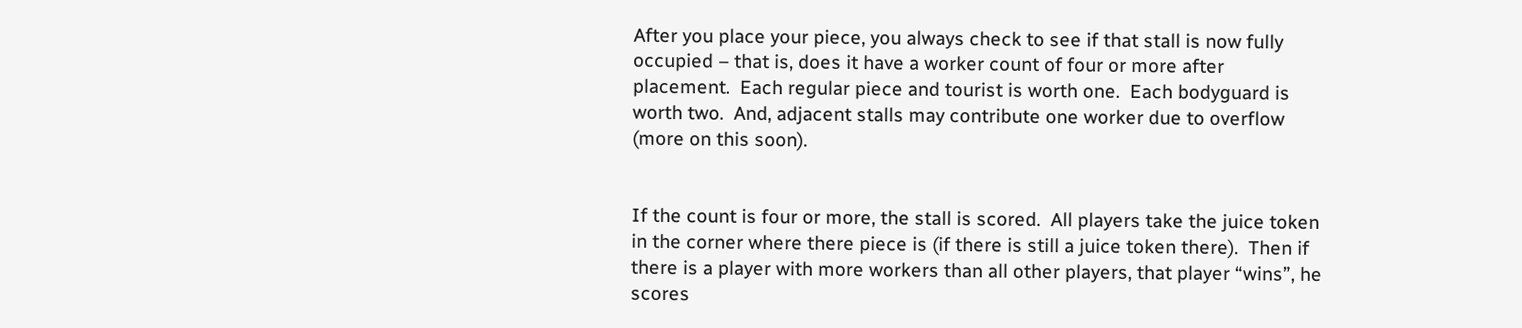After you place your piece, you always check to see if that stall is now fully occupied – that is, does it have a worker count of four or more after placement.  Each regular piece and tourist is worth one.  Each bodyguard is worth two.  And, adjacent stalls may contribute one worker due to overflow (more on this soon).


If the count is four or more, the stall is scored.  All players take the juice token in the corner where there piece is (if there is still a juice token there).  Then if there is a player with more workers than all other players, that player “wins”, he scores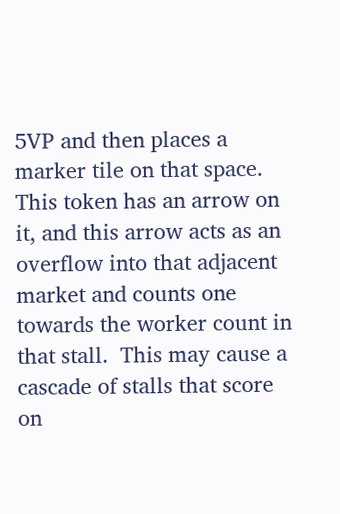5VP and then places a marker tile on that space. This token has an arrow on it, and this arrow acts as an overflow into that adjacent market and counts one towards the worker count in that stall.  This may cause a cascade of stalls that score on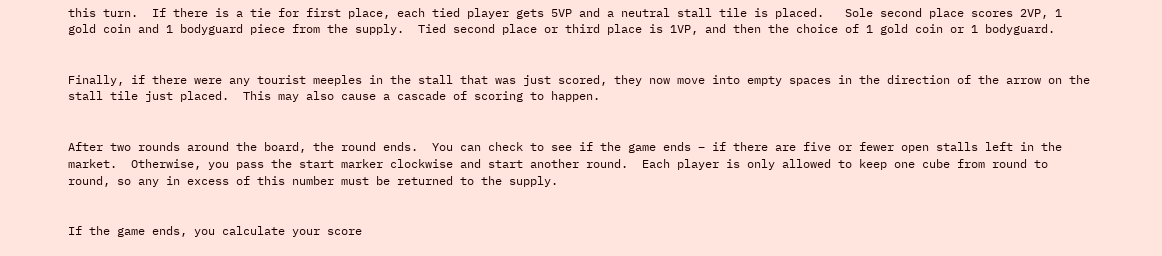this turn.  If there is a tie for first place, each tied player gets 5VP and a neutral stall tile is placed.   Sole second place scores 2VP, 1 gold coin and 1 bodyguard piece from the supply.  Tied second place or third place is 1VP, and then the choice of 1 gold coin or 1 bodyguard.


Finally, if there were any tourist meeples in the stall that was just scored, they now move into empty spaces in the direction of the arrow on the stall tile just placed.  This may also cause a cascade of scoring to happen.


After two rounds around the board, the round ends.  You can check to see if the game ends – if there are five or fewer open stalls left in the market.  Otherwise, you pass the start marker clockwise and start another round.  Each player is only allowed to keep one cube from round to round, so any in excess of this number must be returned to the supply.


If the game ends, you calculate your score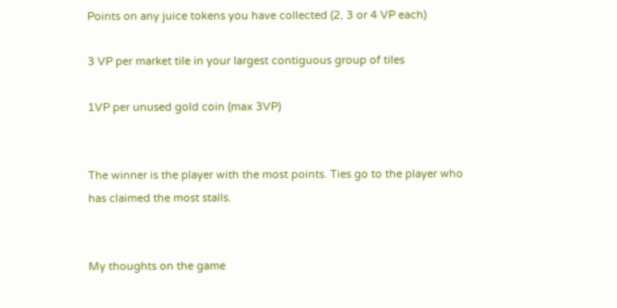Points on any juice tokens you have collected (2, 3 or 4 VP each)

3 VP per market tile in your largest contiguous group of tiles

1VP per unused gold coin (max 3VP)


The winner is the player with the most points. Ties go to the player who has claimed the most stalls.


My thoughts on the game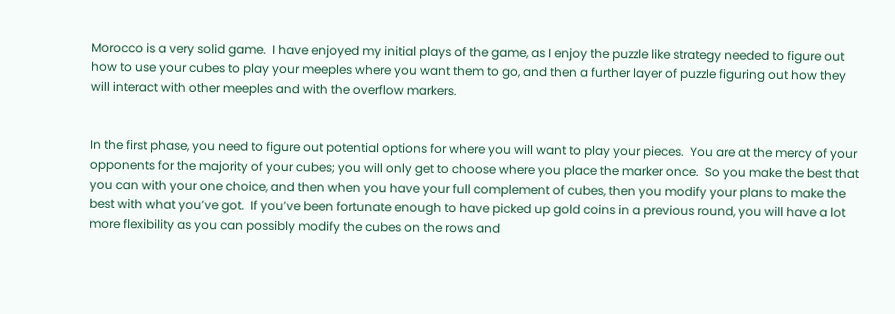Morocco is a very solid game.  I have enjoyed my initial plays of the game, as I enjoy the puzzle like strategy needed to figure out how to use your cubes to play your meeples where you want them to go, and then a further layer of puzzle figuring out how they will interact with other meeples and with the overflow markers.


In the first phase, you need to figure out potential options for where you will want to play your pieces.  You are at the mercy of your opponents for the majority of your cubes; you will only get to choose where you place the marker once.  So you make the best that you can with your one choice, and then when you have your full complement of cubes, then you modify your plans to make the best with what you’ve got.  If you’ve been fortunate enough to have picked up gold coins in a previous round, you will have a lot more flexibility as you can possibly modify the cubes on the rows and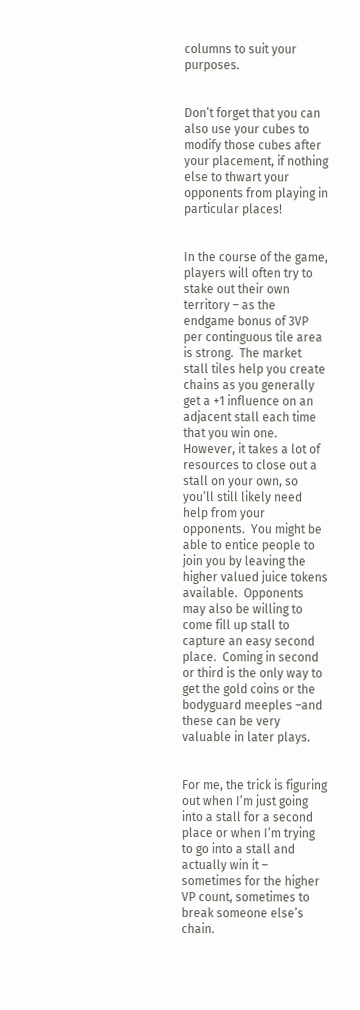columns to suit your purposes.


Don’t forget that you can also use your cubes to modify those cubes after your placement, if nothing else to thwart your opponents from playing in particular places!


In the course of the game, players will often try to stake out their own territory – as the endgame bonus of 3VP per continguous tile area is strong.  The market stall tiles help you create chains as you generally get a +1 influence on an adjacent stall each time that you win one.  However, it takes a lot of resources to close out a stall on your own, so you’ll still likely need help from your opponents.  You might be able to entice people to join you by leaving the higher valued juice tokens available.  Opponents may also be willing to come fill up stall to capture an easy second place.  Coming in second or third is the only way to get the gold coins or the bodyguard meeples –and these can be very valuable in later plays.


For me, the trick is figuring out when I’m just going into a stall for a second place or when I’m trying to go into a stall and actually win it – sometimes for the higher VP count, sometimes to break someone else’s chain.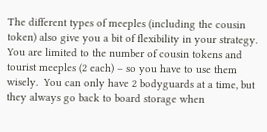The different types of meeples (including the cousin token) also give you a bit of flexibility in your strategy.  You are limited to the number of cousin tokens and tourist meeples (2 each) – so you have to use them wisely.  You can only have 2 bodyguards at a time, but they always go back to board storage when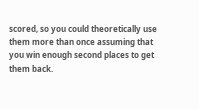scored, so you could theoretically use them more than once assuming that you win enough second places to get them back.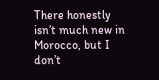There honestly isn’t much new in Morocco, but I don’t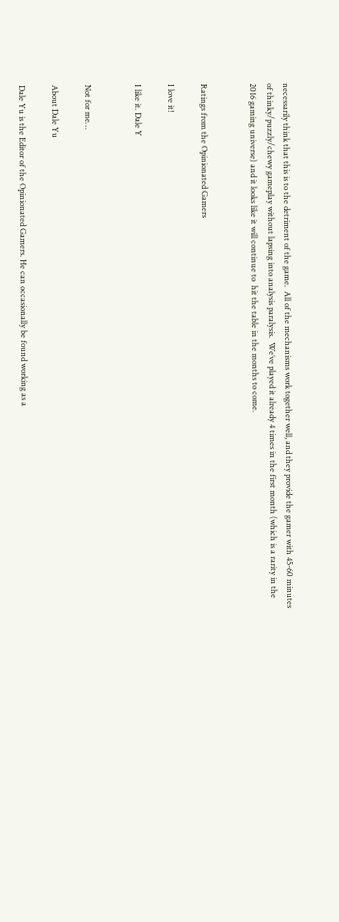necessarily think that this is to the detriment of the game.  All of the mechanisms work together well, and they provide the gamer with 45-60 minutes of thinky/puzzly/chewy gameplay without lapsing into analysis paralysis.  We’ve played it already 4 times in the first month (which is a rarity in the 2016 gaming universe) and it looks like it will continue to  hit the table in the months to come.


Ratings from the Opinionated Gamers

I love it!

I like it. Dale Y


Not for me…

About Dale Yu

Dale Yu is the Editor of the Opinionated Gamers. He can occasionally be found working as a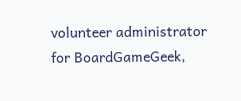volunteer administrator for BoardGameGeek,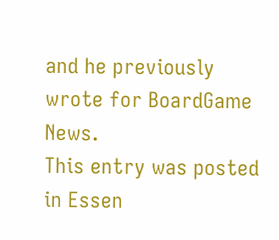and he previously wrote for BoardGame News.
This entry was posted in Essen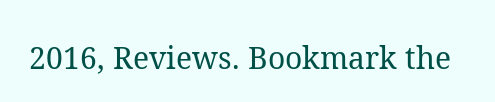2016, Reviews. Bookmark the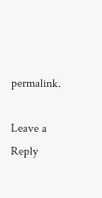permalink.

Leave a Reply